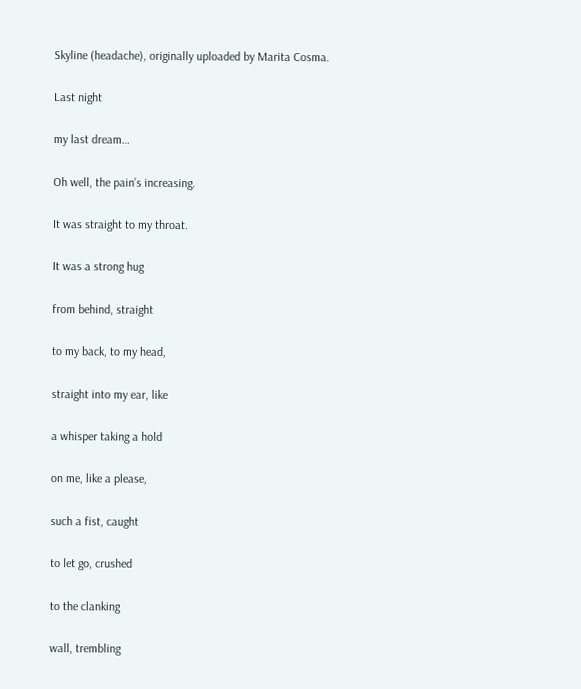Skyline (headache), originally uploaded by Marita Cosma.

Last night

my last dream…

Oh well, the pain’s increasing.

It was straight to my throat.

It was a strong hug

from behind, straight

to my back, to my head,

straight into my ear, like

a whisper taking a hold

on me, like a please,

such a fist, caught

to let go, crushed

to the clanking

wall, trembling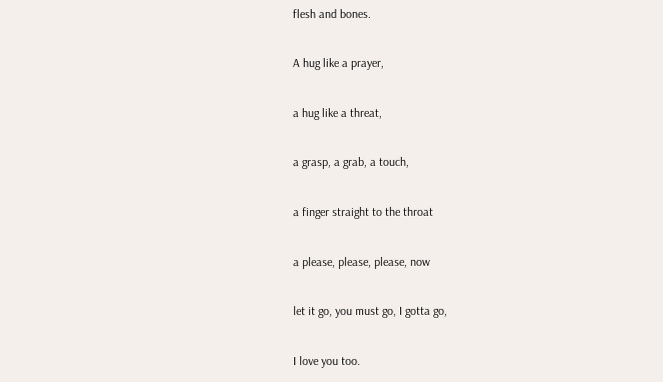flesh and bones.

A hug like a prayer,

a hug like a threat,

a grasp, a grab, a touch,

a finger straight to the throat

a please, please, please, now

let it go, you must go, I gotta go,

I love you too.